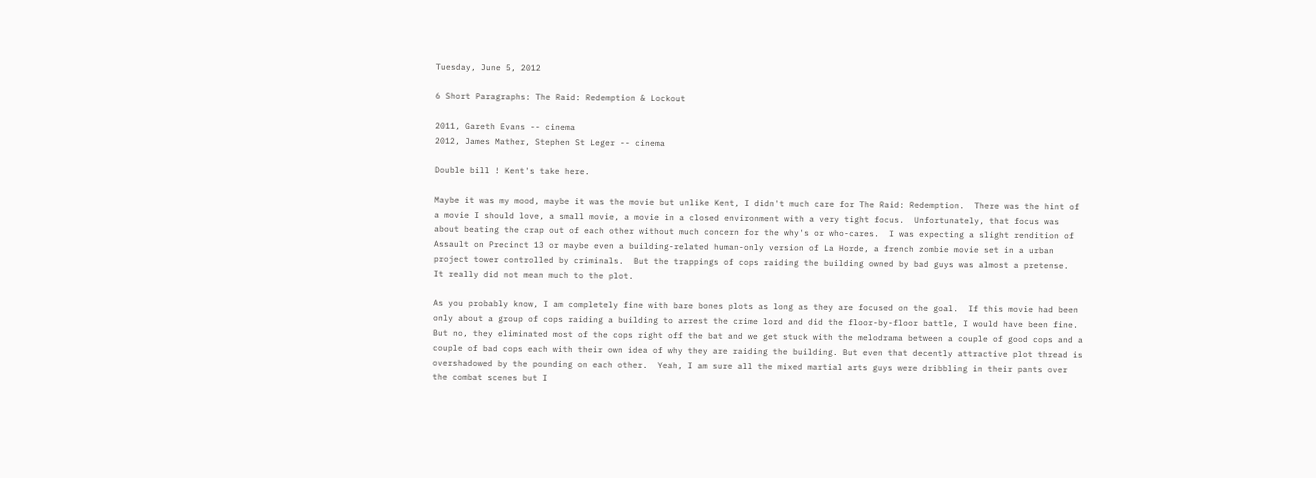Tuesday, June 5, 2012

6 Short Paragraphs: The Raid: Redemption & Lockout

2011, Gareth Evans -- cinema
2012, James Mather, Stephen St Leger -- cinema

Double bill ! Kent's take here.

Maybe it was my mood, maybe it was the movie but unlike Kent, I didn't much care for The Raid: Redemption.  There was the hint of a movie I should love, a small movie, a movie in a closed environment with a very tight focus.  Unfortunately, that focus was about beating the crap out of each other without much concern for the why's or who-cares.  I was expecting a slight rendition of Assault on Precinct 13 or maybe even a building-related human-only version of La Horde, a french zombie movie set in a urban project tower controlled by criminals.  But the trappings of cops raiding the building owned by bad guys was almost a pretense.  It really did not mean much to the plot.

As you probably know, I am completely fine with bare bones plots as long as they are focused on the goal.  If this movie had been only about a group of cops raiding a building to arrest the crime lord and did the floor-by-floor battle, I would have been fine.  But no, they eliminated most of the cops right off the bat and we get stuck with the melodrama between a couple of good cops and a couple of bad cops each with their own idea of why they are raiding the building. But even that decently attractive plot thread is overshadowed by the pounding on each other.  Yeah, I am sure all the mixed martial arts guys were dribbling in their pants over the combat scenes but I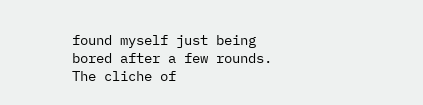found myself just being bored after a few rounds.  The cliche of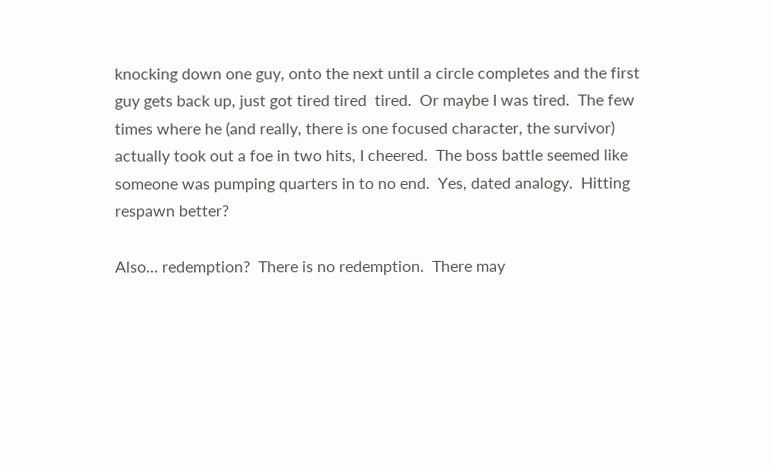knocking down one guy, onto the next until a circle completes and the first guy gets back up, just got tired tired  tired.  Or maybe I was tired.  The few times where he (and really, there is one focused character, the survivor) actually took out a foe in two hits, I cheered.  The boss battle seemed like someone was pumping quarters in to no end.  Yes, dated analogy.  Hitting respawn better?

Also... redemption?  There is no redemption.  There may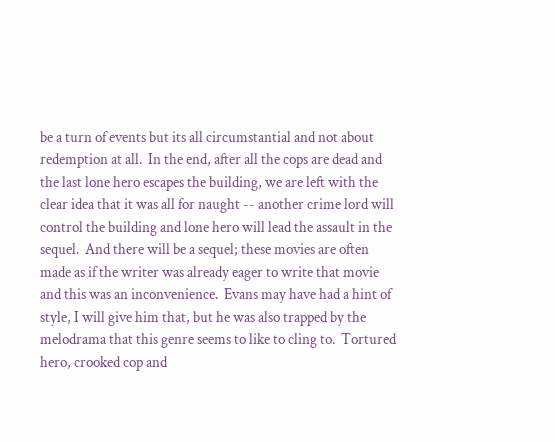be a turn of events but its all circumstantial and not about redemption at all.  In the end, after all the cops are dead and the last lone hero escapes the building, we are left with the clear idea that it was all for naught -- another crime lord will control the building and lone hero will lead the assault in the sequel.  And there will be a sequel; these movies are often made as if the writer was already eager to write that movie and this was an inconvenience.  Evans may have had a hint of style, I will give him that, but he was also trapped by the melodrama that this genre seems to like to cling to.  Tortured hero, crooked cop and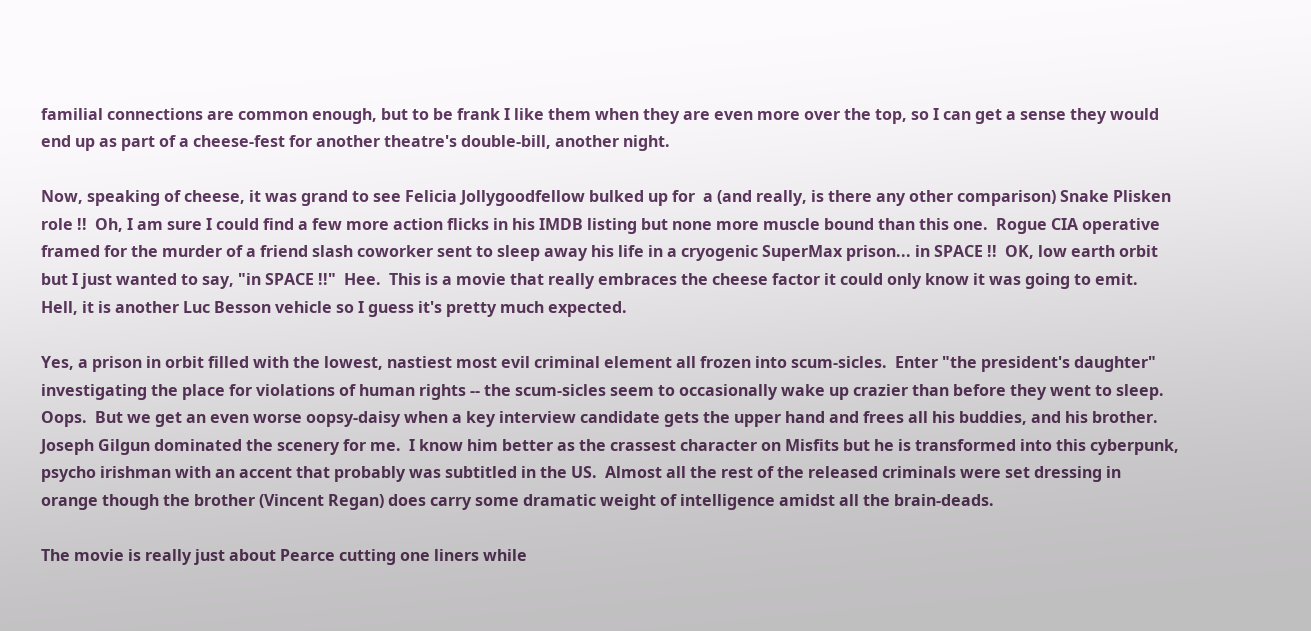familial connections are common enough, but to be frank I like them when they are even more over the top, so I can get a sense they would end up as part of a cheese-fest for another theatre's double-bill, another night.

Now, speaking of cheese, it was grand to see Felicia Jollygoodfellow bulked up for  a (and really, is there any other comparison) Snake Plisken role !!  Oh, I am sure I could find a few more action flicks in his IMDB listing but none more muscle bound than this one.  Rogue CIA operative framed for the murder of a friend slash coworker sent to sleep away his life in a cryogenic SuperMax prison... in SPACE !!  OK, low earth orbit but I just wanted to say, "in SPACE !!"  Hee.  This is a movie that really embraces the cheese factor it could only know it was going to emit.  Hell, it is another Luc Besson vehicle so I guess it's pretty much expected.

Yes, a prison in orbit filled with the lowest, nastiest most evil criminal element all frozen into scum-sicles.  Enter "the president's daughter" investigating the place for violations of human rights -- the scum-sicles seem to occasionally wake up crazier than before they went to sleep.  Oops.  But we get an even worse oopsy-daisy when a key interview candidate gets the upper hand and frees all his buddies, and his brother.  Joseph Gilgun dominated the scenery for me.  I know him better as the crassest character on Misfits but he is transformed into this cyberpunk, psycho irishman with an accent that probably was subtitled in the US.  Almost all the rest of the released criminals were set dressing in orange though the brother (Vincent Regan) does carry some dramatic weight of intelligence amidst all the brain-deads.

The movie is really just about Pearce cutting one liners while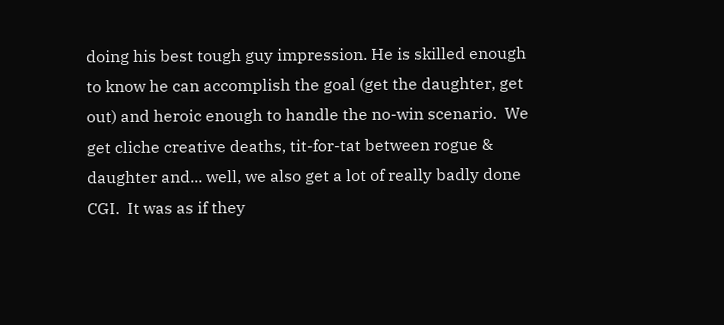doing his best tough guy impression. He is skilled enough to know he can accomplish the goal (get the daughter, get out) and heroic enough to handle the no-win scenario.  We get cliche creative deaths, tit-for-tat between rogue & daughter and... well, we also get a lot of really badly done CGI.  It was as if they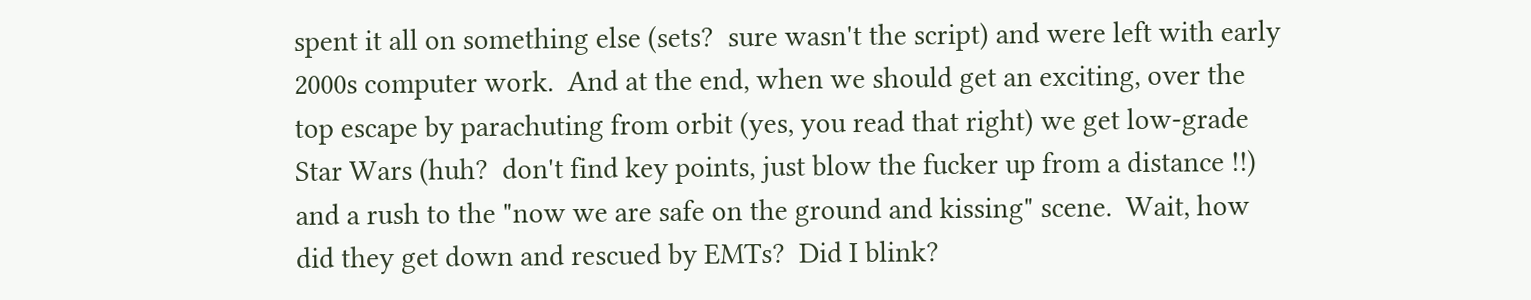spent it all on something else (sets?  sure wasn't the script) and were left with early 2000s computer work.  And at the end, when we should get an exciting, over the top escape by parachuting from orbit (yes, you read that right) we get low-grade Star Wars (huh?  don't find key points, just blow the fucker up from a distance !!) and a rush to the "now we are safe on the ground and kissing" scene.  Wait, how did they get down and rescued by EMTs?  Did I blink?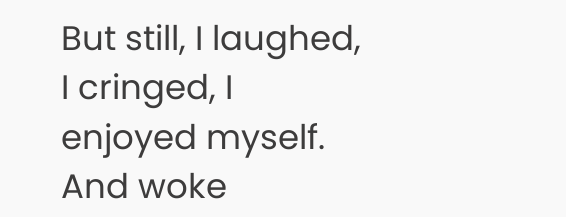But still, I laughed, I cringed, I enjoyed myself.  And woke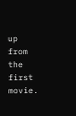up from the first movie.